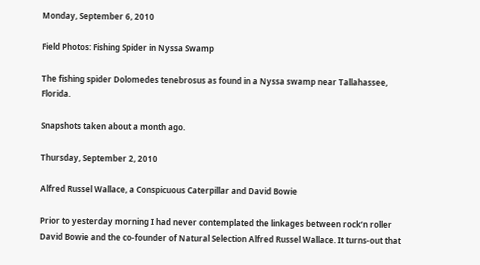Monday, September 6, 2010

Field Photos: Fishing Spider in Nyssa Swamp

The fishing spider Dolomedes tenebrosus as found in a Nyssa swamp near Tallahassee, Florida.

Snapshots taken about a month ago.

Thursday, September 2, 2010

Alfred Russel Wallace, a Conspicuous Caterpillar and David Bowie

Prior to yesterday morning I had never contemplated the linkages between rock’n roller David Bowie and the co-founder of Natural Selection Alfred Russel Wallace. It turns-out that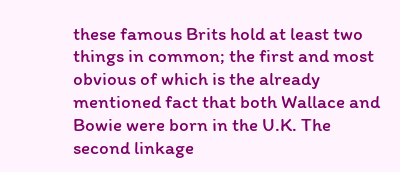these famous Brits hold at least two things in common; the first and most obvious of which is the already mentioned fact that both Wallace and Bowie were born in the U.K. The second linkage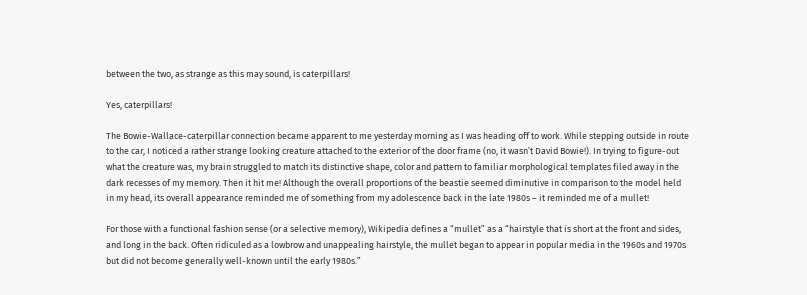between the two, as strange as this may sound, is caterpillars!

Yes, caterpillars!

The Bowie-Wallace-caterpillar connection became apparent to me yesterday morning as I was heading off to work. While stepping outside in route to the car, I noticed a rather strange looking creature attached to the exterior of the door frame (no, it wasn’t David Bowie!). In trying to figure-out what the creature was, my brain struggled to match its distinctive shape, color and pattern to familiar morphological templates filed away in the dark recesses of my memory. Then it hit me! Although the overall proportions of the beastie seemed diminutive in comparison to the model held in my head, its overall appearance reminded me of something from my adolescence back in the late 1980s – it reminded me of a mullet!

For those with a functional fashion sense (or a selective memory), Wikipedia defines a “mullet” as a “hairstyle that is short at the front and sides, and long in the back. Often ridiculed as a lowbrow and unappealing hairstyle, the mullet began to appear in popular media in the 1960s and 1970s but did not become generally well-known until the early 1980s.”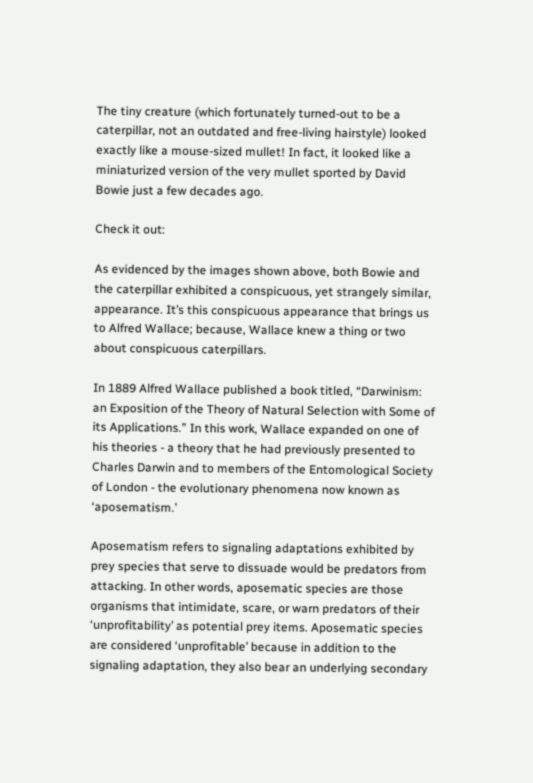The tiny creature (which fortunately turned-out to be a caterpillar, not an outdated and free-living hairstyle) looked exactly like a mouse-sized mullet! In fact, it looked like a miniaturized version of the very mullet sported by David Bowie just a few decades ago.

Check it out:

As evidenced by the images shown above, both Bowie and the caterpillar exhibited a conspicuous, yet strangely similar, appearance. It’s this conspicuous appearance that brings us to Alfred Wallace; because, Wallace knew a thing or two about conspicuous caterpillars.

In 1889 Alfred Wallace published a book titled, “Darwinism: an Exposition of the Theory of Natural Selection with Some of its Applications.” In this work, Wallace expanded on one of his theories - a theory that he had previously presented to Charles Darwin and to members of the Entomological Society of London - the evolutionary phenomena now known as ‘aposematism.’

Aposematism refers to signaling adaptations exhibited by prey species that serve to dissuade would be predators from attacking. In other words, aposematic species are those organisms that intimidate, scare, or warn predators of their ‘unprofitability’ as potential prey items. Aposematic species are considered ‘unprofitable’ because in addition to the signaling adaptation, they also bear an underlying secondary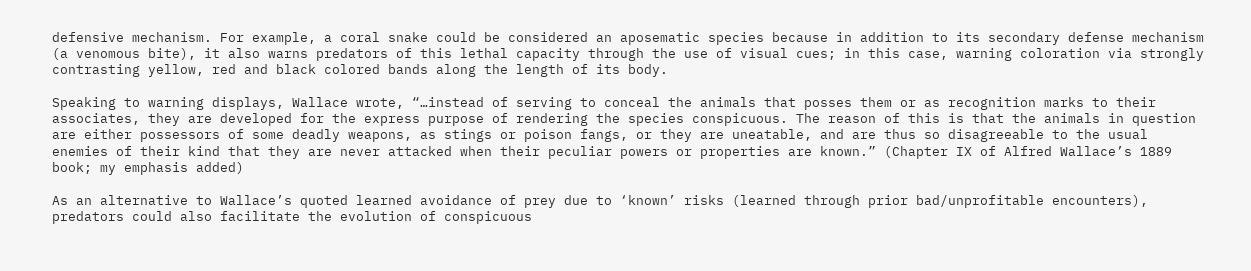defensive mechanism. For example, a coral snake could be considered an aposematic species because in addition to its secondary defense mechanism (a venomous bite), it also warns predators of this lethal capacity through the use of visual cues; in this case, warning coloration via strongly contrasting yellow, red and black colored bands along the length of its body.

Speaking to warning displays, Wallace wrote, “…instead of serving to conceal the animals that posses them or as recognition marks to their associates, they are developed for the express purpose of rendering the species conspicuous. The reason of this is that the animals in question are either possessors of some deadly weapons, as stings or poison fangs, or they are uneatable, and are thus so disagreeable to the usual enemies of their kind that they are never attacked when their peculiar powers or properties are known.” (Chapter IX of Alfred Wallace’s 1889 book; my emphasis added)

As an alternative to Wallace’s quoted learned avoidance of prey due to ‘known’ risks (learned through prior bad/unprofitable encounters), predators could also facilitate the evolution of conspicuous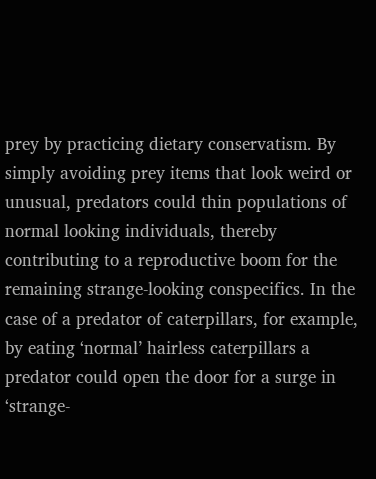prey by practicing dietary conservatism. By simply avoiding prey items that look weird or unusual, predators could thin populations of normal looking individuals, thereby contributing to a reproductive boom for the remaining strange-looking conspecifics. In the case of a predator of caterpillars, for example, by eating ‘normal’ hairless caterpillars a predator could open the door for a surge in ‘strange-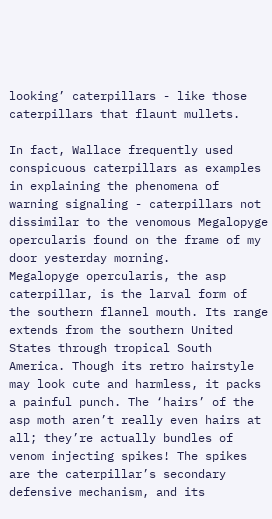looking’ caterpillars - like those caterpillars that flaunt mullets.

In fact, Wallace frequently used conspicuous caterpillars as examples in explaining the phenomena of warning signaling - caterpillars not dissimilar to the venomous Megalopyge opercularis found on the frame of my door yesterday morning.
Megalopyge opercularis, the asp caterpillar, is the larval form of the southern flannel mouth. Its range extends from the southern United States through tropical South America. Though its retro hairstyle may look cute and harmless, it packs a painful punch. The ‘hairs’ of the asp moth aren’t really even hairs at all; they’re actually bundles of venom injecting spikes! The spikes are the caterpillar’s secondary defensive mechanism, and its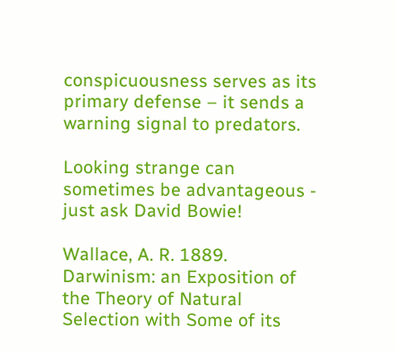conspicuousness serves as its primary defense – it sends a warning signal to predators.

Looking strange can sometimes be advantageous - just ask David Bowie!

Wallace, A. R. 1889. Darwinism: an Exposition of the Theory of Natural Selection with Some of its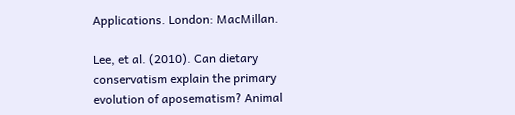Applications. London: MacMillan.

Lee, et al. (2010). Can dietary conservatism explain the primary evolution of aposematism? Animal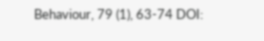Behaviour, 79 (1), 63-74 DOI: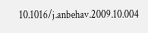10.1016/j.anbehav.2009.10.004